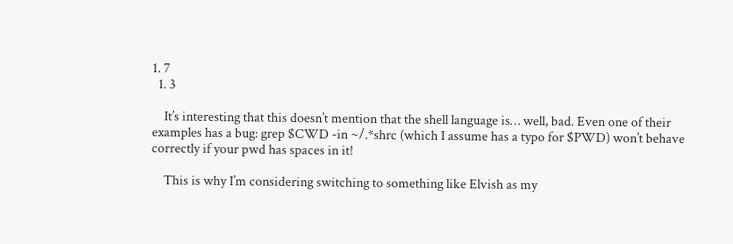1. 7
  1. 3

    It’s interesting that this doesn’t mention that the shell language is… well, bad. Even one of their examples has a bug: grep $CWD -in ~/.*shrc (which I assume has a typo for $PWD) won’t behave correctly if your pwd has spaces in it!

    This is why I’m considering switching to something like Elvish as my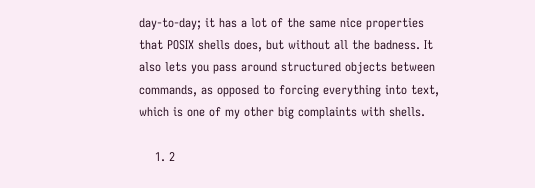day-to-day; it has a lot of the same nice properties that POSIX shells does, but without all the badness. It also lets you pass around structured objects between commands, as opposed to forcing everything into text, which is one of my other big complaints with shells.

    1. 2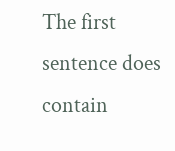The first sentence does contain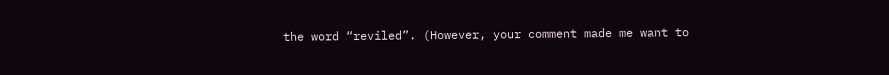the word “reviled”. (However, your comment made me want to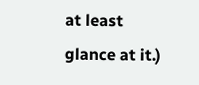at least glance at it.)